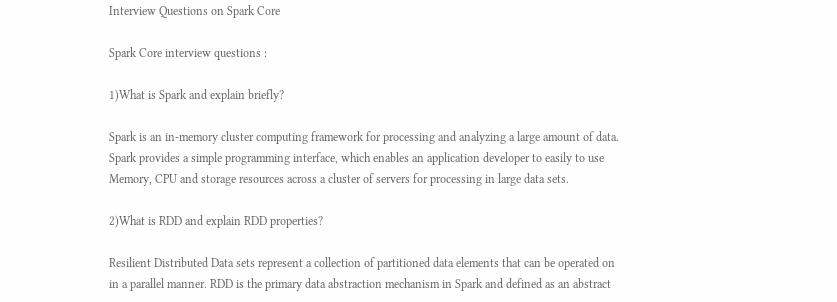Interview Questions on Spark Core

Spark Core interview questions :

1)What is Spark and explain briefly?

Spark is an in-memory cluster computing framework for processing and analyzing a large amount of data. Spark provides a simple programming interface, which enables an application developer to easily to use Memory, CPU and storage resources across a cluster of servers for processing in large data sets.

2)What is RDD and explain RDD properties?

Resilient Distributed Data sets represent a collection of partitioned data elements that can be operated on in a parallel manner. RDD is the primary data abstraction mechanism in Spark and defined as an abstract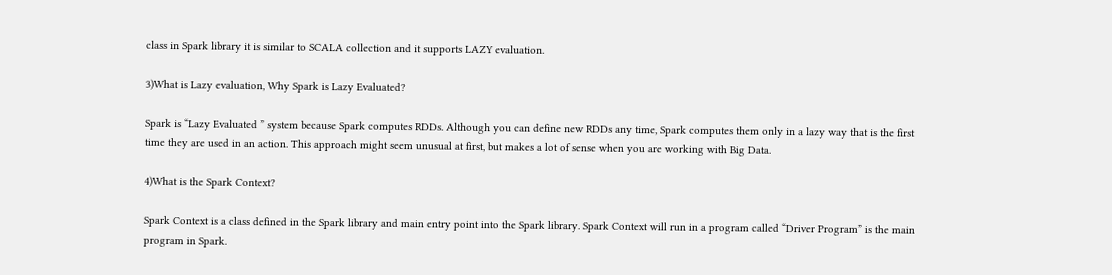class in Spark library it is similar to SCALA collection and it supports LAZY evaluation.

3)What is Lazy evaluation, Why Spark is Lazy Evaluated?

Spark is “Lazy Evaluated ” system because Spark computes RDDs. Although you can define new RDDs any time, Spark computes them only in a lazy way that is the first time they are used in an action. This approach might seem unusual at first, but makes a lot of sense when you are working with Big Data.

4)What is the Spark Context?

Spark Context is a class defined in the Spark library and main entry point into the Spark library. Spark Context will run in a program called “Driver Program” is the main program in Spark.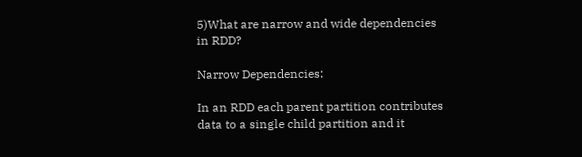5)What are narrow and wide dependencies in RDD?

Narrow Dependencies:

In an RDD each parent partition contributes data to a single child partition and it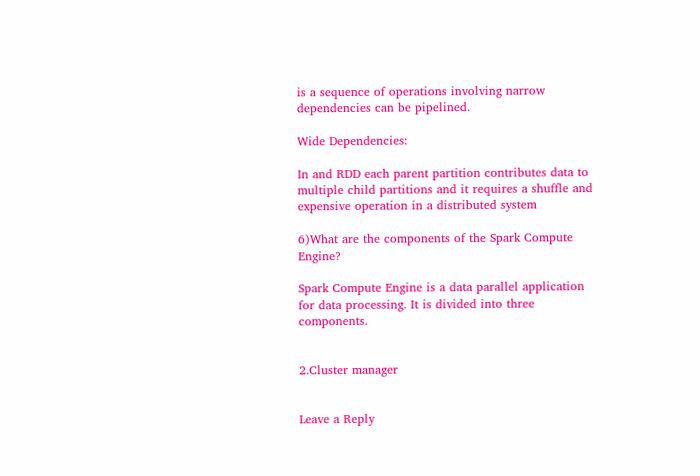is a sequence of operations involving narrow dependencies can be pipelined.

Wide Dependencies:

In and RDD each parent partition contributes data to multiple child partitions and it requires a shuffle and expensive operation in a distributed system

6)What are the components of the Spark Compute Engine?

Spark Compute Engine is a data parallel application for data processing. It is divided into three components.


2.Cluster manager


Leave a Reply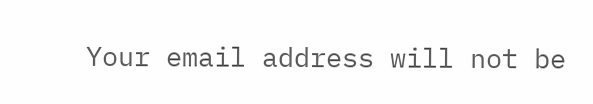Your email address will not be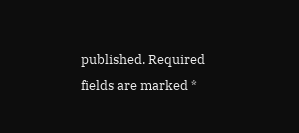published. Required fields are marked *